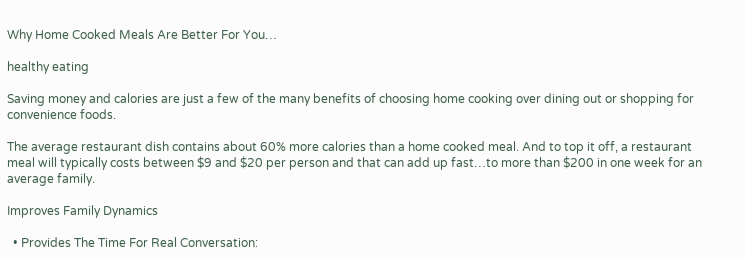Why Home Cooked Meals Are Better For You…

healthy eating

Saving money and calories are just a few of the many benefits of choosing home cooking over dining out or shopping for convenience foods.

The average restaurant dish contains about 60% more calories than a home cooked meal. And to top it off, a restaurant meal will typically costs between $9 and $20 per person and that can add up fast…to more than $200 in one week for an average family.

Improves Family Dynamics

  • Provides The Time For Real Conversation: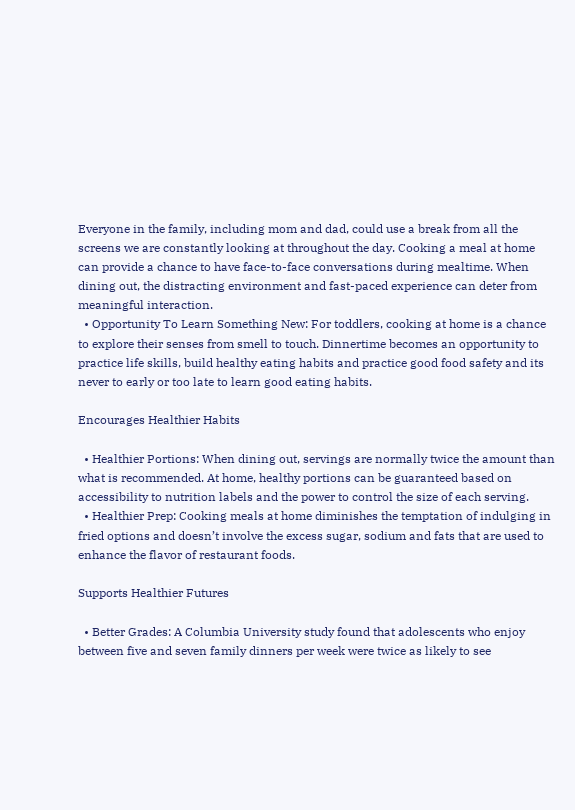Everyone in the family, including mom and dad, could use a break from all the screens we are constantly looking at throughout the day. Cooking a meal at home can provide a chance to have face-to-face conversations during mealtime. When dining out, the distracting environment and fast-paced experience can deter from meaningful interaction.
  • Opportunity To Learn Something New: For toddlers, cooking at home is a chance to explore their senses from smell to touch. Dinnertime becomes an opportunity to practice life skills, build healthy eating habits and practice good food safety and its never to early or too late to learn good eating habits.

Encourages Healthier Habits

  • Healthier Portions: When dining out, servings are normally twice the amount than what is recommended. At home, healthy portions can be guaranteed based on accessibility to nutrition labels and the power to control the size of each serving.
  • Healthier Prep: Cooking meals at home diminishes the temptation of indulging in fried options and doesn’t involve the excess sugar, sodium and fats that are used to enhance the flavor of restaurant foods.

Supports Healthier Futures

  • Better Grades: A Columbia University study found that adolescents who enjoy between five and seven family dinners per week were twice as likely to see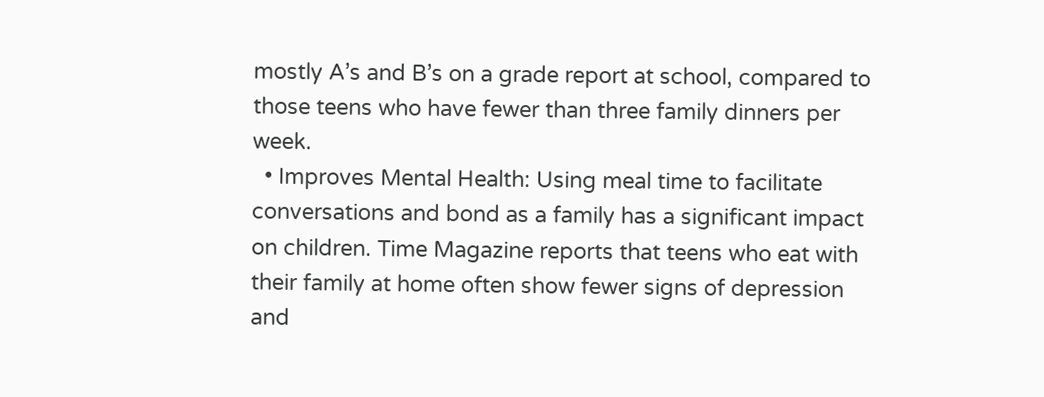mostly A’s and B’s on a grade report at school, compared to those teens who have fewer than three family dinners per week.
  • Improves Mental Health: Using meal time to facilitate conversations and bond as a family has a significant impact on children. Time Magazine reports that teens who eat with their family at home often show fewer signs of depression and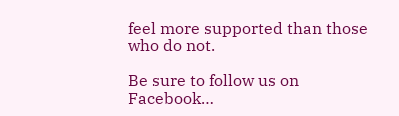feel more supported than those who do not.

Be sure to follow us on Facebook…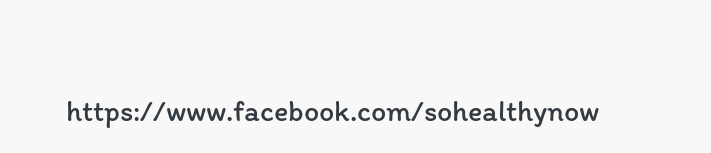https://www.facebook.com/sohealthynow